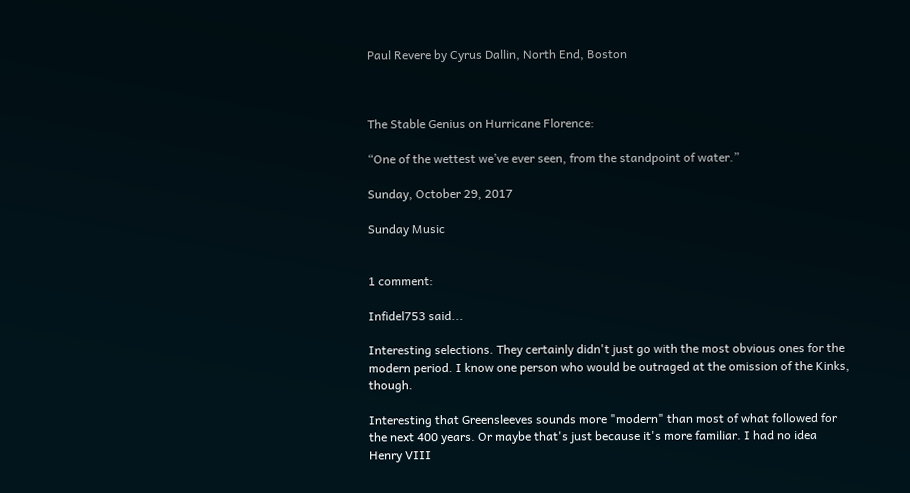Paul Revere by Cyrus Dallin, North End, Boston



The Stable Genius on Hurricane Florence:

“One of the wettest we’ve ever seen, from the standpoint of water.”

Sunday, October 29, 2017

Sunday Music


1 comment:

Infidel753 said...

Interesting selections. They certainly didn't just go with the most obvious ones for the modern period. I know one person who would be outraged at the omission of the Kinks, though.

Interesting that Greensleeves sounds more "modern" than most of what followed for the next 400 years. Or maybe that's just because it's more familiar. I had no idea Henry VIII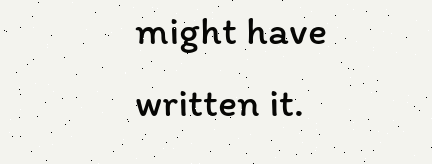might have written it.